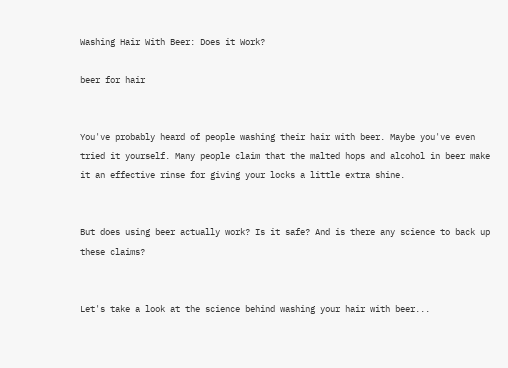Washing Hair With Beer: Does it Work?

beer for hair


You've probably heard of people washing their hair with beer. Maybe you've even tried it yourself. Many people claim that the malted hops and alcohol in beer make it an effective rinse for giving your locks a little extra shine.


But does using beer actually work? Is it safe? And is there any science to back up these claims?


Let's take a look at the science behind washing your hair with beer...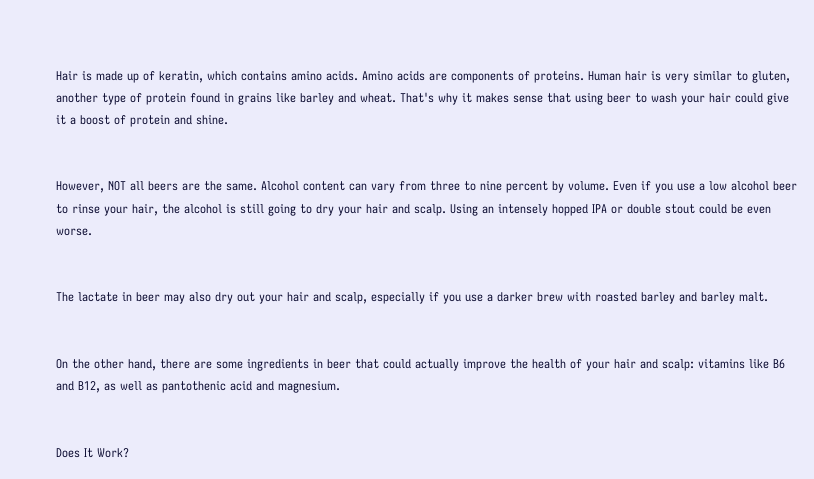Hair is made up of keratin, which contains amino acids. Amino acids are components of proteins. Human hair is very similar to gluten, another type of protein found in grains like barley and wheat. That's why it makes sense that using beer to wash your hair could give it a boost of protein and shine.


However, NOT all beers are the same. Alcohol content can vary from three to nine percent by volume. Even if you use a low alcohol beer to rinse your hair, the alcohol is still going to dry your hair and scalp. Using an intensely hopped IPA or double stout could be even worse.


The lactate in beer may also dry out your hair and scalp, especially if you use a darker brew with roasted barley and barley malt.


On the other hand, there are some ingredients in beer that could actually improve the health of your hair and scalp: vitamins like B6 and B12, as well as pantothenic acid and magnesium.


Does It Work?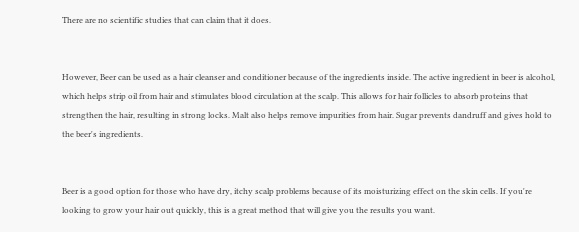There are no scientific studies that can claim that it does.


However, Beer can be used as a hair cleanser and conditioner because of the ingredients inside. The active ingredient in beer is alcohol, which helps strip oil from hair and stimulates blood circulation at the scalp. This allows for hair follicles to absorb proteins that strengthen the hair, resulting in strong locks. Malt also helps remove impurities from hair. Sugar prevents dandruff and gives hold to the beer's ingredients.


Beer is a good option for those who have dry, itchy scalp problems because of its moisturizing effect on the skin cells. If you're looking to grow your hair out quickly, this is a great method that will give you the results you want.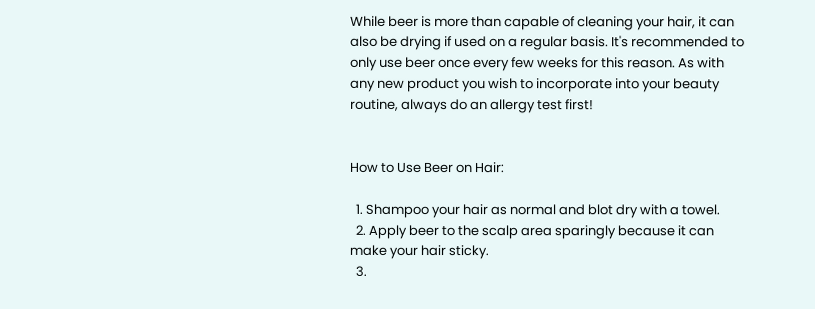While beer is more than capable of cleaning your hair, it can also be drying if used on a regular basis. It's recommended to only use beer once every few weeks for this reason. As with any new product you wish to incorporate into your beauty routine, always do an allergy test first!


How to Use Beer on Hair:

  1. Shampoo your hair as normal and blot dry with a towel.
  2. Apply beer to the scalp area sparingly because it can make your hair sticky.
  3.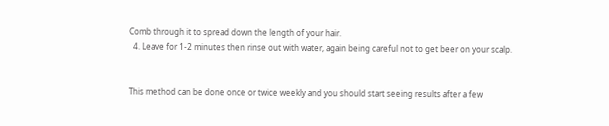Comb through it to spread down the length of your hair.
  4. Leave for 1-2 minutes then rinse out with water, again being careful not to get beer on your scalp.


This method can be done once or twice weekly and you should start seeing results after a few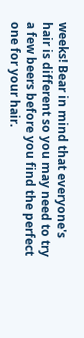weeks! Bear in mind that everyone's hair is different so you may need to try a few beers before you find the perfect one for your hair.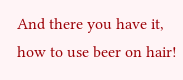And there you have it, how to use beer on hair!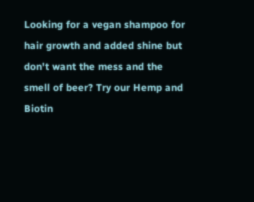Looking for a vegan shampoo for hair growth and added shine but don't want the mess and the smell of beer? Try our Hemp and Biotin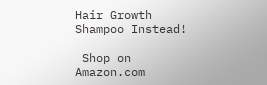Hair Growth Shampoo Instead!

 Shop on Amazon.com